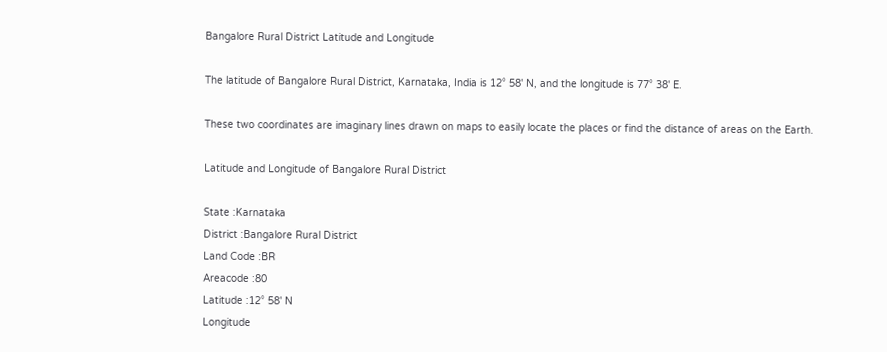Bangalore Rural District Latitude and Longitude

The latitude of Bangalore Rural District, Karnataka, India is 12° 58' N, and the longitude is 77° 38' E.

These two coordinates are imaginary lines drawn on maps to easily locate the places or find the distance of areas on the Earth.

Latitude and Longitude of Bangalore Rural District

State :Karnataka
District :Bangalore Rural District
Land Code :BR
Areacode :80
Latitude :12° 58' N
Longitude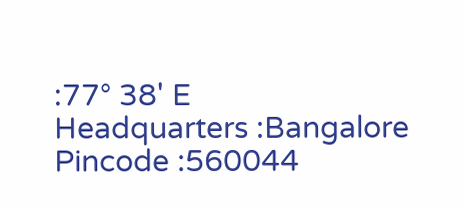:77° 38' E
Headquarters :Bangalore
Pincode :560044